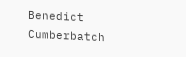Benedict Cumberbatch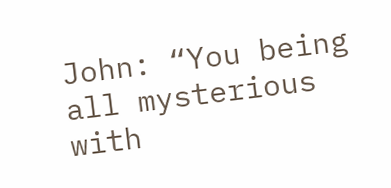John: “You being all mysterious with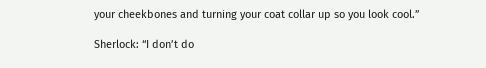your cheekbones and turning your coat collar up so you look cool.”

Sherlock: “I don’t do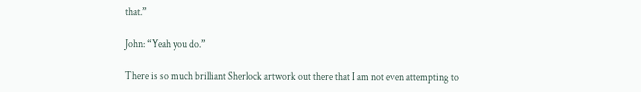that.”

John: “Yeah you do.”

There is so much brilliant Sherlock artwork out there that I am not even attempting to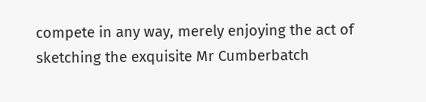compete in any way, merely enjoying the act of sketching the exquisite Mr Cumberbatch